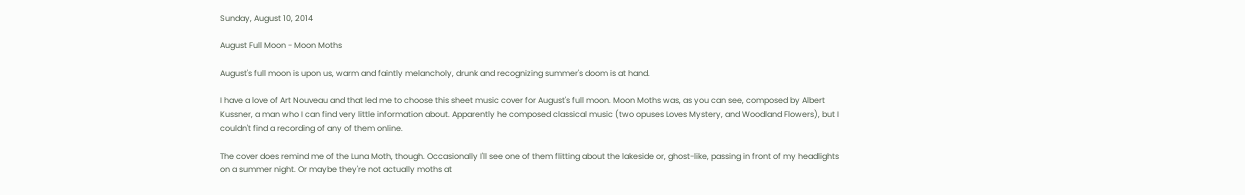Sunday, August 10, 2014

August Full Moon - Moon Moths

August's full moon is upon us, warm and faintly melancholy, drunk and recognizing summer's doom is at hand.

I have a love of Art Nouveau and that led me to choose this sheet music cover for August's full moon. Moon Moths was, as you can see, composed by Albert Kussner, a man who I can find very little information about. Apparently he composed classical music (two opuses Loves Mystery, and Woodland Flowers), but I couldn't find a recording of any of them online.

The cover does remind me of the Luna Moth, though. Occasionally I'll see one of them flitting about the lakeside or, ghost-like, passing in front of my headlights on a summer night. Or maybe they're not actually moths at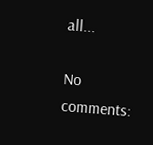all...

No comments: